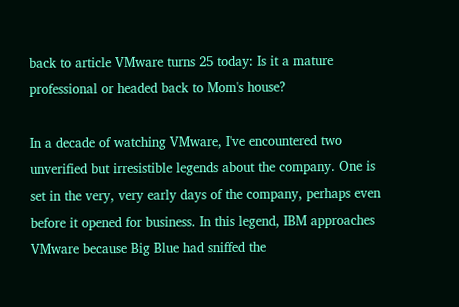back to article VMware turns 25 today: Is it a mature professional or headed back to Mom's house?

In a decade of watching VMware, I've encountered two unverified but irresistible legends about the company. One is set in the very, very early days of the company, perhaps even before it opened for business. In this legend, IBM approaches VMware because Big Blue had sniffed the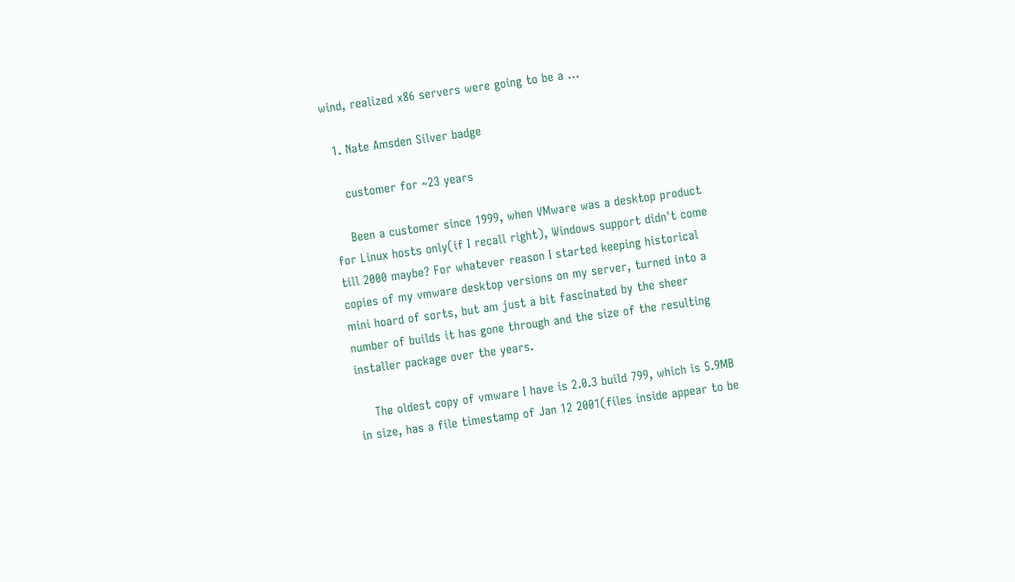wind, realized x86 servers were going to be a …

  1. Nate Amsden Silver badge

    customer for ~23 years

    Been a customer since 1999, when VMware was a desktop product for Linux hosts only(if I recall right), Windows support didn't come till 2000 maybe? For whatever reason I started keeping historical copies of my vmware desktop versions on my server, turned into a mini hoard of sorts, but am just a bit fascinated by the sheer number of builds it has gone through and the size of the resulting installer package over the years.

    The oldest copy of vmware I have is 2.0.3 build 799, which is 5.9MB in size, has a file timestamp of Jan 12 2001(files inside appear to be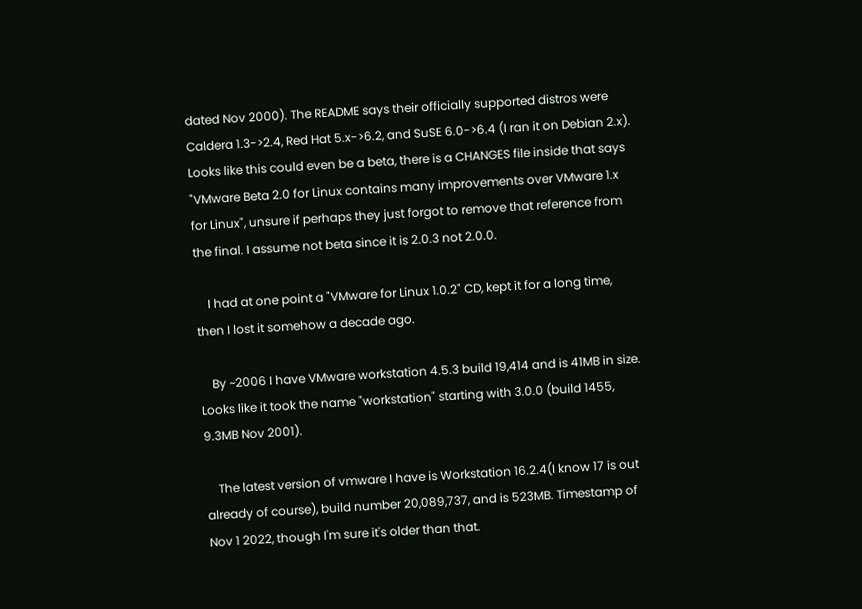dated Nov 2000). The README says their officially supported distros were Caldera 1.3->2.4, Red Hat 5.x->6.2, and SuSE 6.0->6.4 (I ran it on Debian 2.x). Looks like this could even be a beta, there is a CHANGES file inside that says "VMware Beta 2.0 for Linux contains many improvements over VMware 1.x for Linux", unsure if perhaps they just forgot to remove that reference from the final. I assume not beta since it is 2.0.3 not 2.0.0.

    I had at one point a "VMware for Linux 1.0.2" CD, kept it for a long time, then I lost it somehow a decade ago.

    By ~2006 I have VMware workstation 4.5.3 build 19,414 and is 41MB in size. Looks like it took the name "workstation" starting with 3.0.0 (build 1455, 9.3MB Nov 2001).

    The latest version of vmware I have is Workstation 16.2.4(I know 17 is out already of course), build number 20,089,737, and is 523MB. Timestamp of Nov 1 2022, though I'm sure it's older than that.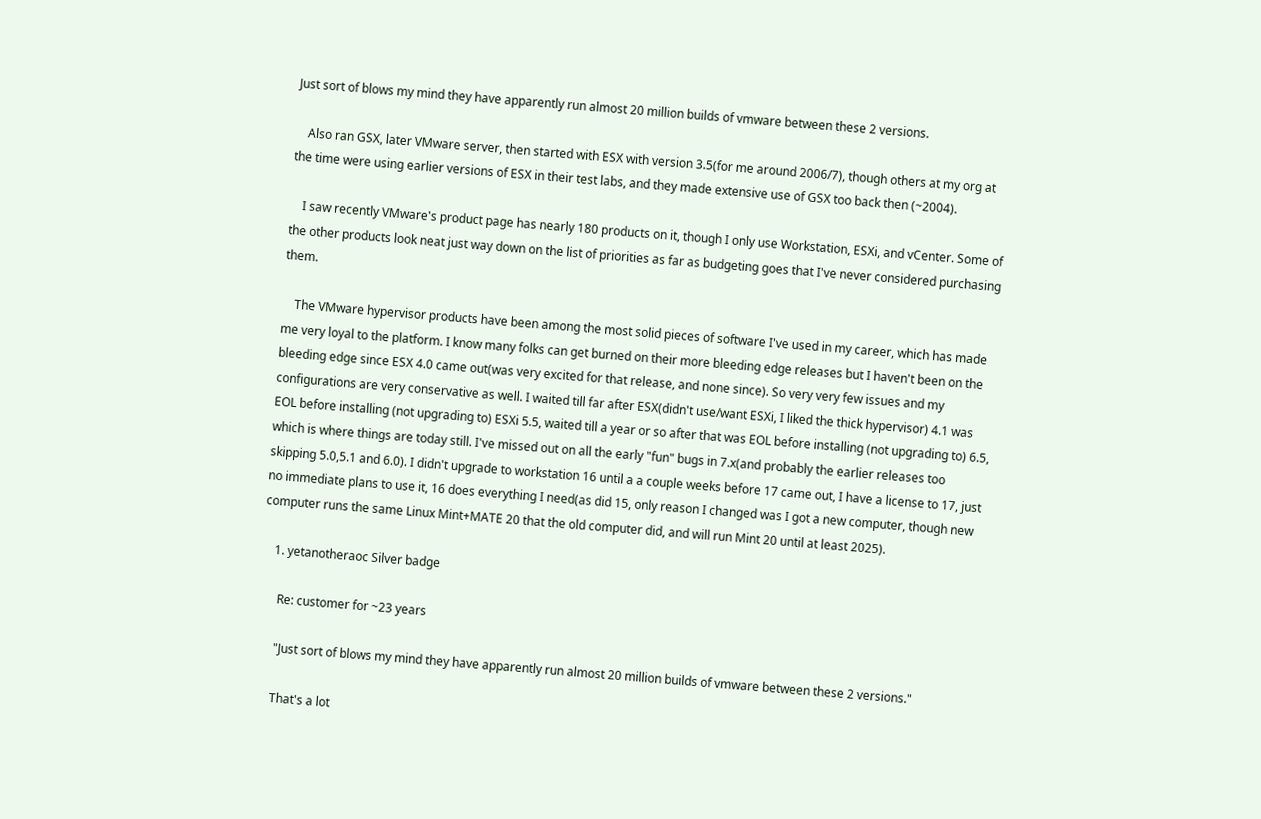Just sort of blows my mind they have apparently run almost 20 million builds of vmware between these 2 versions.

    Also ran GSX, later VMware server, then started with ESX with version 3.5(for me around 2006/7), though others at my org at the time were using earlier versions of ESX in their test labs, and they made extensive use of GSX too back then (~2004).

    I saw recently VMware's product page has nearly 180 products on it, though I only use Workstation, ESXi, and vCenter. Some of the other products look neat just way down on the list of priorities as far as budgeting goes that I've never considered purchasing them.

    The VMware hypervisor products have been among the most solid pieces of software I've used in my career, which has made me very loyal to the platform. I know many folks can get burned on their more bleeding edge releases but I haven't been on the bleeding edge since ESX 4.0 came out(was very excited for that release, and none since). So very very few issues and my configurations are very conservative as well. I waited till far after ESX(didn't use/want ESXi, I liked the thick hypervisor) 4.1 was EOL before installing (not upgrading to) ESXi 5.5, waited till a year or so after that was EOL before installing (not upgrading to) 6.5, which is where things are today still. I've missed out on all the early "fun" bugs in 7.x(and probably the earlier releases too skipping 5.0,5.1 and 6.0). I didn't upgrade to workstation 16 until a a couple weeks before 17 came out, I have a license to 17, just no immediate plans to use it, 16 does everything I need(as did 15, only reason I changed was I got a new computer, though new computer runs the same Linux Mint+MATE 20 that the old computer did, and will run Mint 20 until at least 2025).

    1. yetanotheraoc Silver badge

      Re: customer for ~23 years

      "Just sort of blows my mind they have apparently run almost 20 million builds of vmware between these 2 versions."

      That's a lot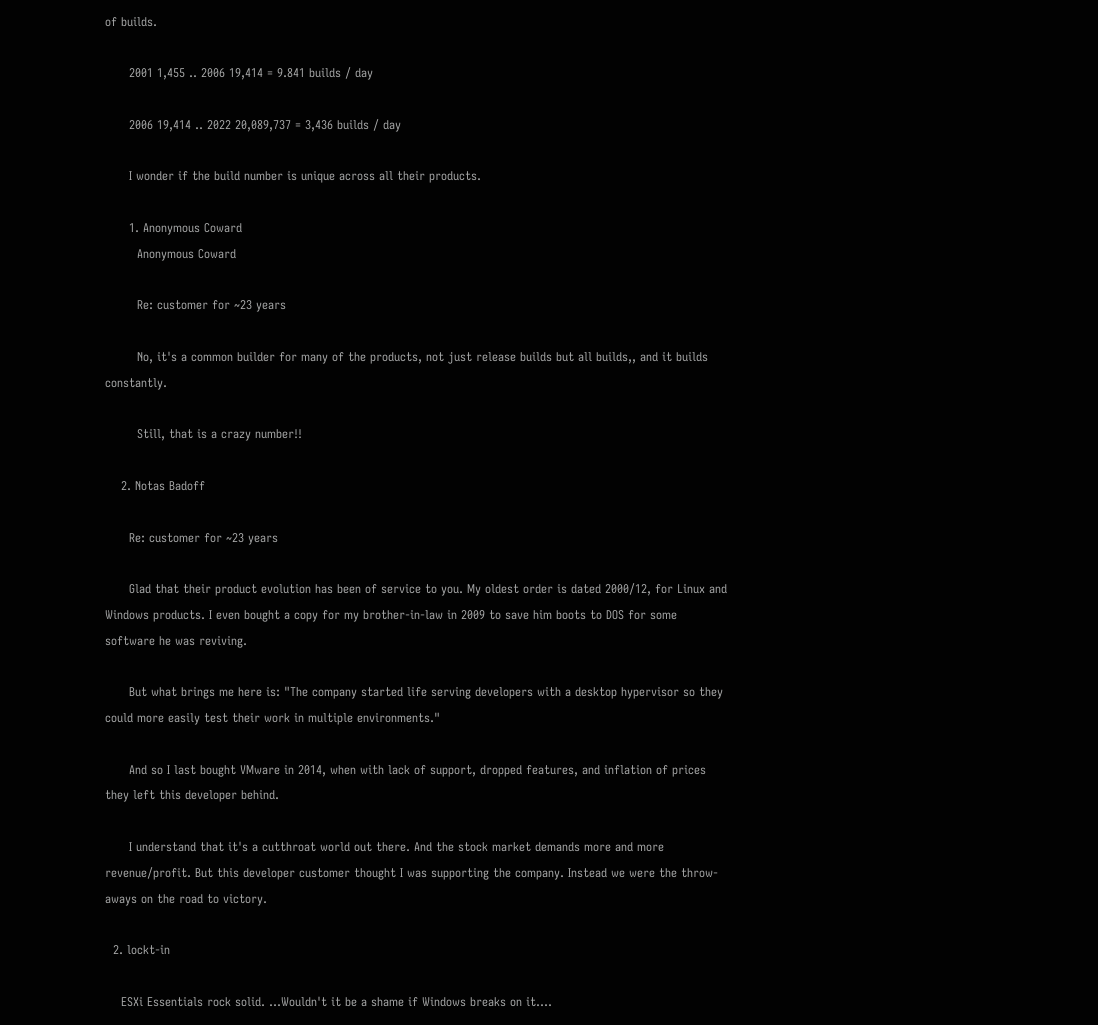of builds.

      2001 1,455 .. 2006 19,414 = 9.841 builds / day

      2006 19,414 .. 2022 20,089,737 = 3,436 builds / day

      I wonder if the build number is unique across all their products.

      1. Anonymous Coward
        Anonymous Coward

        Re: customer for ~23 years

        No, it's a common builder for many of the products, not just release builds but all builds,, and it builds constantly.

        Still, that is a crazy number!!

    2. Notas Badoff

      Re: customer for ~23 years

      Glad that their product evolution has been of service to you. My oldest order is dated 2000/12, for Linux and Windows products. I even bought a copy for my brother-in-law in 2009 to save him boots to DOS for some software he was reviving.

      But what brings me here is: "The company started life serving developers with a desktop hypervisor so they could more easily test their work in multiple environments."

      And so I last bought VMware in 2014, when with lack of support, dropped features, and inflation of prices they left this developer behind.

      I understand that it's a cutthroat world out there. And the stock market demands more and more revenue/profit. But this developer customer thought I was supporting the company. Instead we were the throw-aways on the road to victory.

  2. lockt-in

    ESXi Essentials rock solid. ...Wouldn't it be a shame if Windows breaks on it....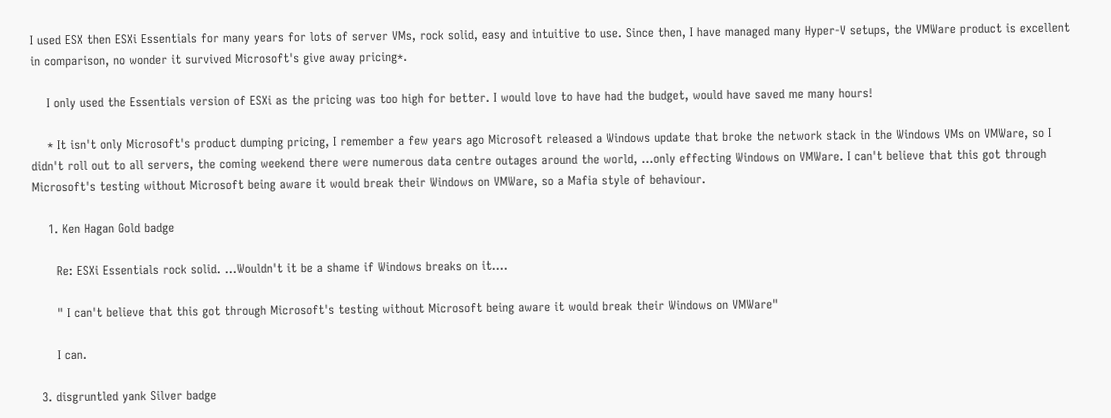I used ESX then ESXi Essentials for many years for lots of server VMs, rock solid, easy and intuitive to use. Since then, I have managed many Hyper-V setups, the VMWare product is excellent in comparison, no wonder it survived Microsoft's give away pricing*.

    I only used the Essentials version of ESXi as the pricing was too high for better. I would love to have had the budget, would have saved me many hours!

    * It isn't only Microsoft's product dumping pricing, I remember a few years ago Microsoft released a Windows update that broke the network stack in the Windows VMs on VMWare, so I didn't roll out to all servers, the coming weekend there were numerous data centre outages around the world, ...only effecting Windows on VMWare. I can't believe that this got through Microsoft's testing without Microsoft being aware it would break their Windows on VMWare, so a Mafia style of behaviour.

    1. Ken Hagan Gold badge

      Re: ESXi Essentials rock solid. ...Wouldn't it be a shame if Windows breaks on it....

      " I can't believe that this got through Microsoft's testing without Microsoft being aware it would break their Windows on VMWare"

      I can.

  3. disgruntled yank Silver badge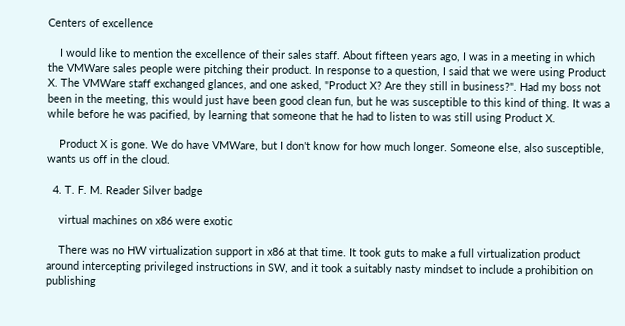Centers of excellence

    I would like to mention the excellence of their sales staff. About fifteen years ago, I was in a meeting in which the VMWare sales people were pitching their product. In response to a question, I said that we were using Product X. The VMWare staff exchanged glances, and one asked, "Product X? Are they still in business?". Had my boss not been in the meeting, this would just have been good clean fun, but he was susceptible to this kind of thing. It was a while before he was pacified, by learning that someone that he had to listen to was still using Product X.

    Product X is gone. We do have VMWare, but I don't know for how much longer. Someone else, also susceptible, wants us off in the cloud.

  4. T. F. M. Reader Silver badge

    virtual machines on x86 were exotic

    There was no HW virtualization support in x86 at that time. It took guts to make a full virtualization product around intercepting privileged instructions in SW, and it took a suitably nasty mindset to include a prohibition on publishing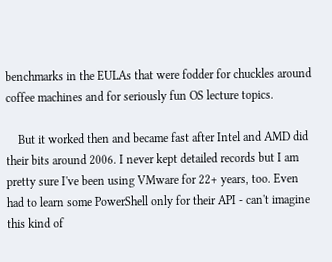benchmarks in the EULAs that were fodder for chuckles around coffee machines and for seriously fun OS lecture topics.

    But it worked then and became fast after Intel and AMD did their bits around 2006. I never kept detailed records but I am pretty sure I've been using VMware for 22+ years, too. Even had to learn some PowerShell only for their API - can't imagine this kind of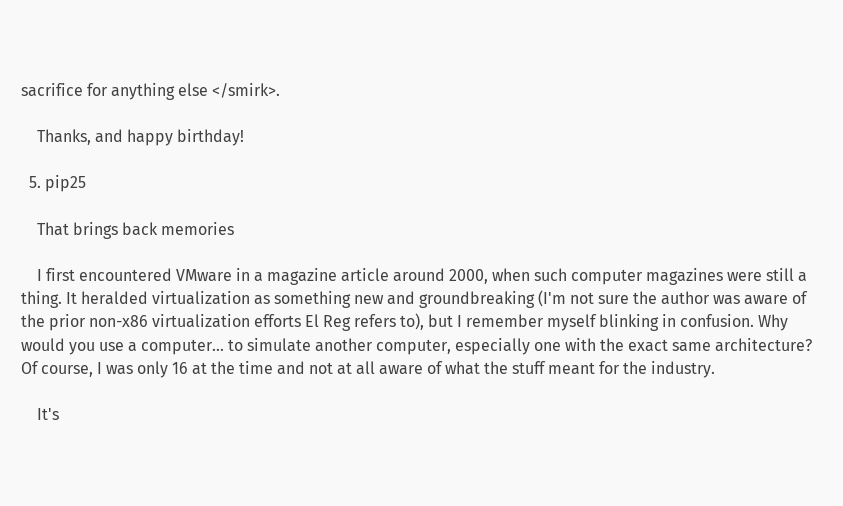sacrifice for anything else </smirk>.

    Thanks, and happy birthday!

  5. pip25

    That brings back memories

    I first encountered VMware in a magazine article around 2000, when such computer magazines were still a thing. It heralded virtualization as something new and groundbreaking (I'm not sure the author was aware of the prior non-x86 virtualization efforts El Reg refers to), but I remember myself blinking in confusion. Why would you use a computer... to simulate another computer, especially one with the exact same architecture? Of course, I was only 16 at the time and not at all aware of what the stuff meant for the industry.

    It's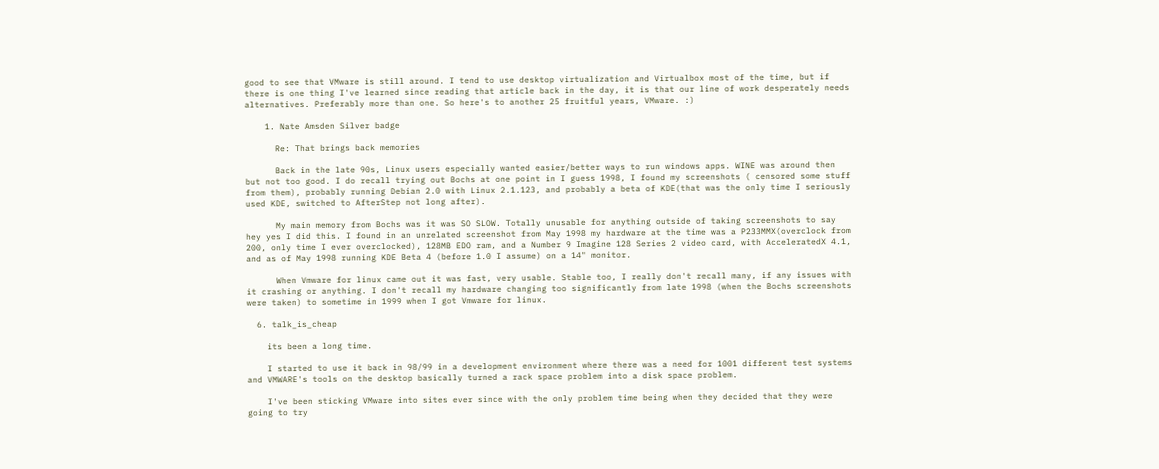good to see that VMware is still around. I tend to use desktop virtualization and Virtualbox most of the time, but if there is one thing I've learned since reading that article back in the day, it is that our line of work desperately needs alternatives. Preferably more than one. So here's to another 25 fruitful years, VMware. :)

    1. Nate Amsden Silver badge

      Re: That brings back memories

      Back in the late 90s, Linux users especially wanted easier/better ways to run windows apps. WINE was around then but not too good. I do recall trying out Bochs at one point in I guess 1998, I found my screenshots ( censored some stuff from them), probably running Debian 2.0 with Linux 2.1.123, and probably a beta of KDE(that was the only time I seriously used KDE, switched to AfterStep not long after).

      My main memory from Bochs was it was SO SLOW. Totally unusable for anything outside of taking screenshots to say hey yes I did this. I found in an unrelated screenshot from May 1998 my hardware at the time was a P233MMX(overclock from 200, only time I ever overclocked), 128MB EDO ram, and a Number 9 Imagine 128 Series 2 video card, with AcceleratedX 4.1, and as of May 1998 running KDE Beta 4 (before 1.0 I assume) on a 14" monitor.

      When Vmware for linux came out it was fast, very usable. Stable too, I really don't recall many, if any issues with it crashing or anything. I don't recall my hardware changing too significantly from late 1998 (when the Bochs screenshots were taken) to sometime in 1999 when I got Vmware for linux.

  6. talk_is_cheap

    its been a long time.

    I started to use it back in 98/99 in a development environment where there was a need for 1001 different test systems and VMWARE's tools on the desktop basically turned a rack space problem into a disk space problem.

    I've been sticking VMware into sites ever since with the only problem time being when they decided that they were going to try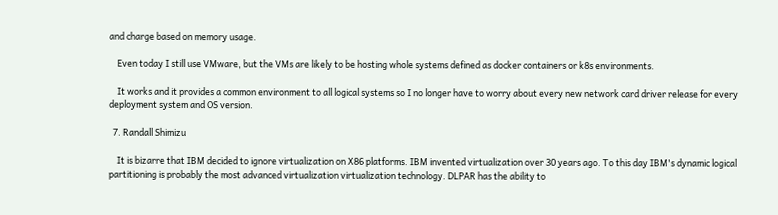and charge based on memory usage.

    Even today I still use VMware, but the VMs are likely to be hosting whole systems defined as docker containers or k8s environments.

    It works and it provides a common environment to all logical systems so I no longer have to worry about every new network card driver release for every deployment system and OS version.

  7. Randall Shimizu

    It is bizarre that IBM decided to ignore virtualization on X86 platforms. IBM invented virtualization over 30 years ago. To this day IBM's dynamic logical partitioning is probably the most advanced virtualization virtualization technology. DLPAR has the ability to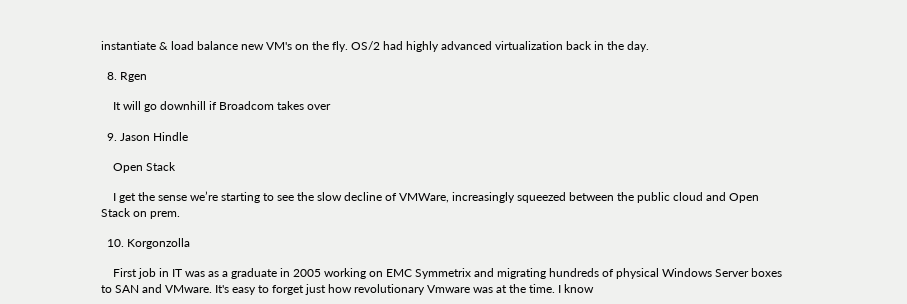instantiate & load balance new VM's on the fly. OS/2 had highly advanced virtualization back in the day.

  8. Rgen

    It will go downhill if Broadcom takes over

  9. Jason Hindle

    Open Stack

    I get the sense we’re starting to see the slow decline of VMWare, increasingly squeezed between the public cloud and Open Stack on prem.

  10. Korgonzolla

    First job in IT was as a graduate in 2005 working on EMC Symmetrix and migrating hundreds of physical Windows Server boxes to SAN and VMware. It's easy to forget just how revolutionary Vmware was at the time. I know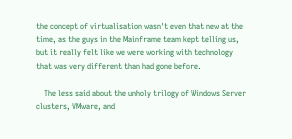the concept of virtualisation wasn't even that new at the time, as the guys in the Mainframe team kept telling us, but it really felt like we were working with technology that was very different than had gone before.

    The less said about the unholy trilogy of Windows Server clusters, VMware, and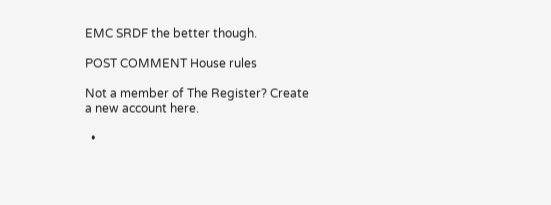EMC SRDF the better though.

POST COMMENT House rules

Not a member of The Register? Create a new account here.

  •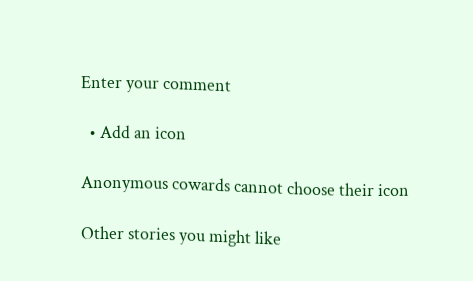Enter your comment

  • Add an icon

Anonymous cowards cannot choose their icon

Other stories you might like